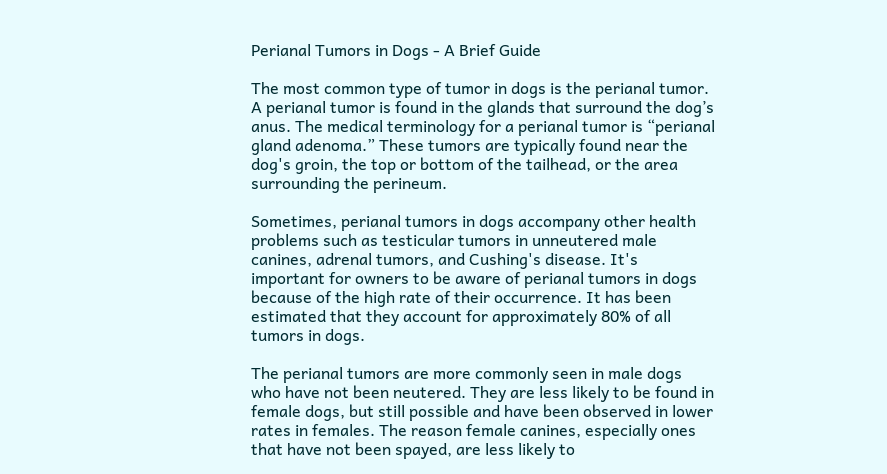Perianal Tumors in Dogs - A Brief Guide

The most common type of tumor in dogs is the perianal tumor. A perianal tumor is found in the glands that surround the dog’s anus. The medical terminology for a perianal tumor is “perianal gland adenoma.” These tumors are typically found near the dog's groin, the top or bottom of the tailhead, or the area surrounding the perineum.

Sometimes, perianal tumors in dogs accompany other health problems such as testicular tumors in unneutered male canines, adrenal tumors, and Cushing's disease. It's important for owners to be aware of perianal tumors in dogs because of the high rate of their occurrence. It has been estimated that they account for approximately 80% of all tumors in dogs.

The perianal tumors are more commonly seen in male dogs who have not been neutered. They are less likely to be found in female dogs, but still possible and have been observed in lower rates in females. The reason female canines, especially ones that have not been spayed, are less likely to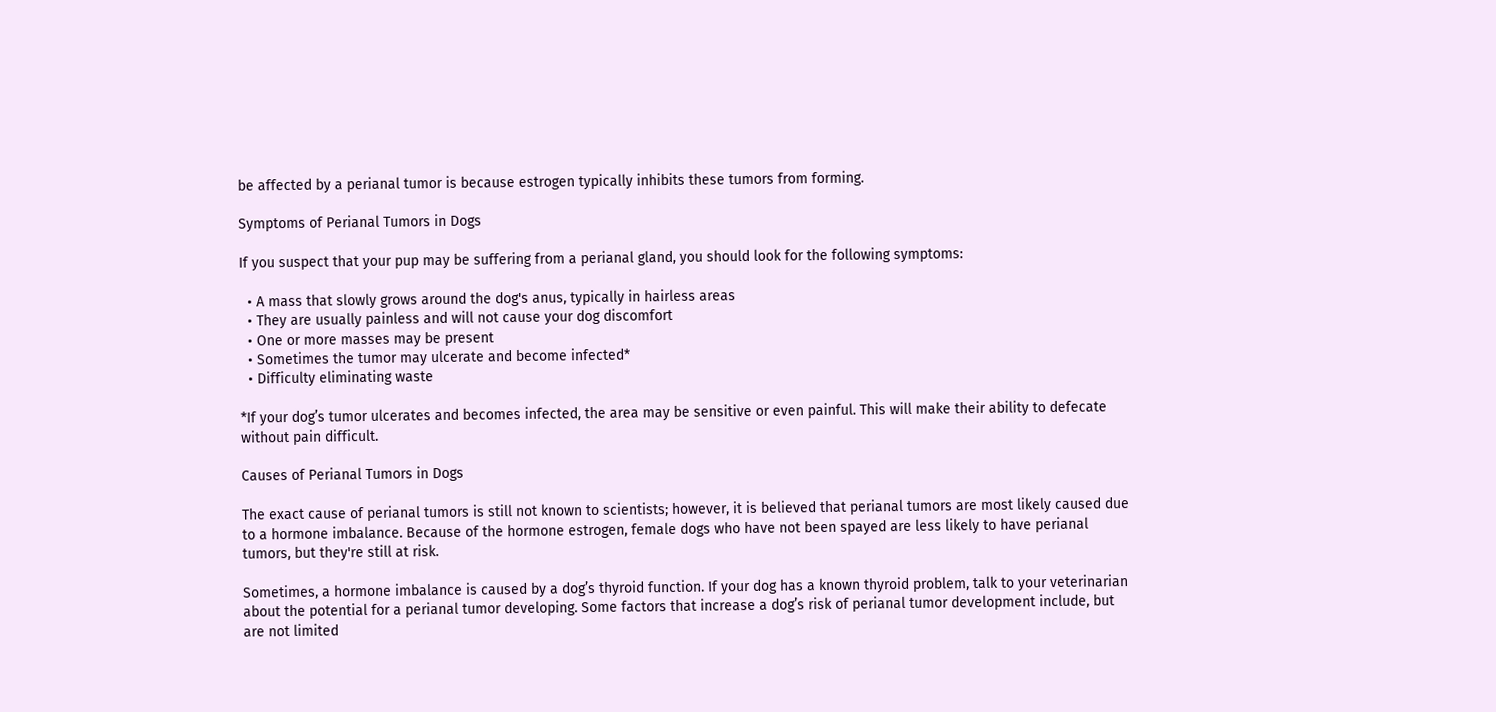be affected by a perianal tumor is because estrogen typically inhibits these tumors from forming.

Symptoms of Perianal Tumors in Dogs

If you suspect that your pup may be suffering from a perianal gland, you should look for the following symptoms:

  • A mass that slowly grows around the dog's anus, typically in hairless areas
  • They are usually painless and will not cause your dog discomfort
  • One or more masses may be present
  • Sometimes the tumor may ulcerate and become infected*
  • Difficulty eliminating waste

*If your dog’s tumor ulcerates and becomes infected, the area may be sensitive or even painful. This will make their ability to defecate without pain difficult.

Causes of Perianal Tumors in Dogs

The exact cause of perianal tumors is still not known to scientists; however, it is believed that perianal tumors are most likely caused due to a hormone imbalance. Because of the hormone estrogen, female dogs who have not been spayed are less likely to have perianal tumors, but they're still at risk.

Sometimes, a hormone imbalance is caused by a dog’s thyroid function. If your dog has a known thyroid problem, talk to your veterinarian about the potential for a perianal tumor developing. Some factors that increase a dog’s risk of perianal tumor development include, but are not limited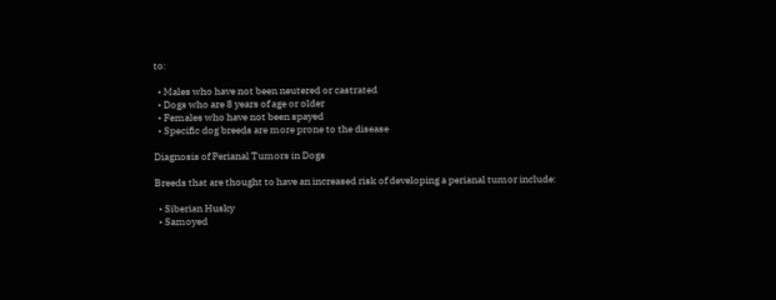to:

  • Males who have not been neutered or castrated
  • Dogs who are 8 years of age or older
  • Females who have not been spayed
  • Specific dog breeds are more prone to the disease

Diagnosis of Perianal Tumors in Dogs

Breeds that are thought to have an increased risk of developing a perianal tumor include:

  • Siberian Husky
  • Samoyed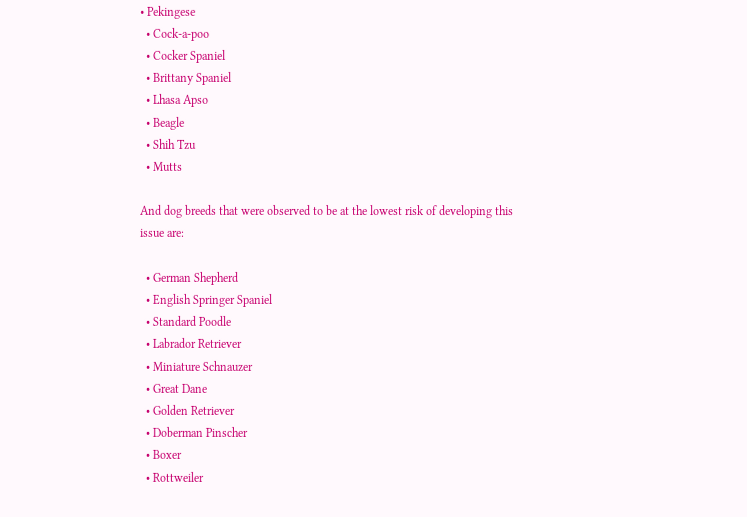• Pekingese
  • Cock-a-poo
  • Cocker Spaniel
  • Brittany Spaniel
  • Lhasa Apso
  • Beagle
  • Shih Tzu
  • Mutts

And dog breeds that were observed to be at the lowest risk of developing this issue are:

  • German Shepherd
  • English Springer Spaniel
  • Standard Poodle
  • Labrador Retriever
  • Miniature Schnauzer
  • Great Dane
  • Golden Retriever
  • Doberman Pinscher
  • Boxer
  • Rottweiler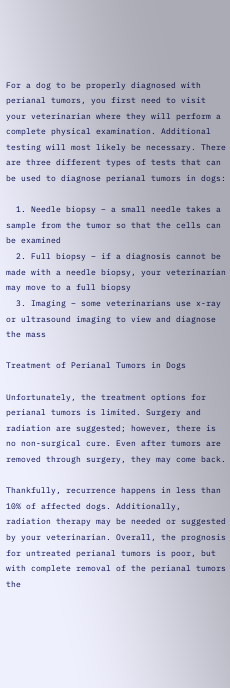For a dog to be properly diagnosed with perianal tumors, you first need to visit your veterinarian where they will perform a complete physical examination. Additional testing will most likely be necessary. There are three different types of tests that can be used to diagnose perianal tumors in dogs:

  1. Needle biopsy – a small needle takes a sample from the tumor so that the cells can be examined
  2. Full biopsy – if a diagnosis cannot be made with a needle biopsy, your veterinarian may move to a full biopsy
  3. Imaging – some veterinarians use x-ray or ultrasound imaging to view and diagnose the mass

Treatment of Perianal Tumors in Dogs

Unfortunately, the treatment options for perianal tumors is limited. Surgery and radiation are suggested; however, there is no non-surgical cure. Even after tumors are removed through surgery, they may come back.

Thankfully, recurrence happens in less than 10% of affected dogs. Additionally, radiation therapy may be needed or suggested by your veterinarian. Overall, the prognosis for untreated perianal tumors is poor, but with complete removal of the perianal tumors the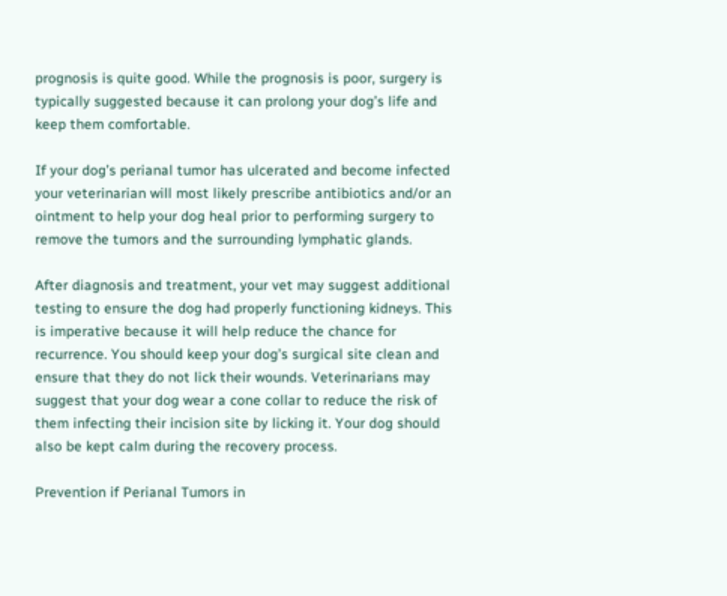prognosis is quite good. While the prognosis is poor, surgery is typically suggested because it can prolong your dog’s life and keep them comfortable.

If your dog’s perianal tumor has ulcerated and become infected your veterinarian will most likely prescribe antibiotics and/or an ointment to help your dog heal prior to performing surgery to remove the tumors and the surrounding lymphatic glands.

After diagnosis and treatment, your vet may suggest additional testing to ensure the dog had properly functioning kidneys. This is imperative because it will help reduce the chance for recurrence. You should keep your dog’s surgical site clean and ensure that they do not lick their wounds. Veterinarians may suggest that your dog wear a cone collar to reduce the risk of them infecting their incision site by licking it. Your dog should also be kept calm during the recovery process.

Prevention if Perianal Tumors in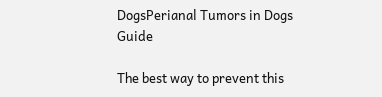DogsPerianal Tumors in Dogs Guide

The best way to prevent this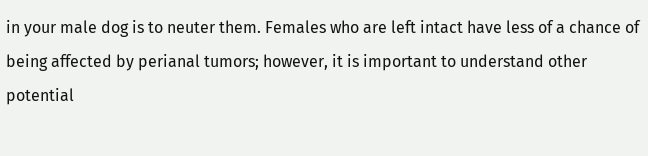in your male dog is to neuter them. Females who are left intact have less of a chance of being affected by perianal tumors; however, it is important to understand other potential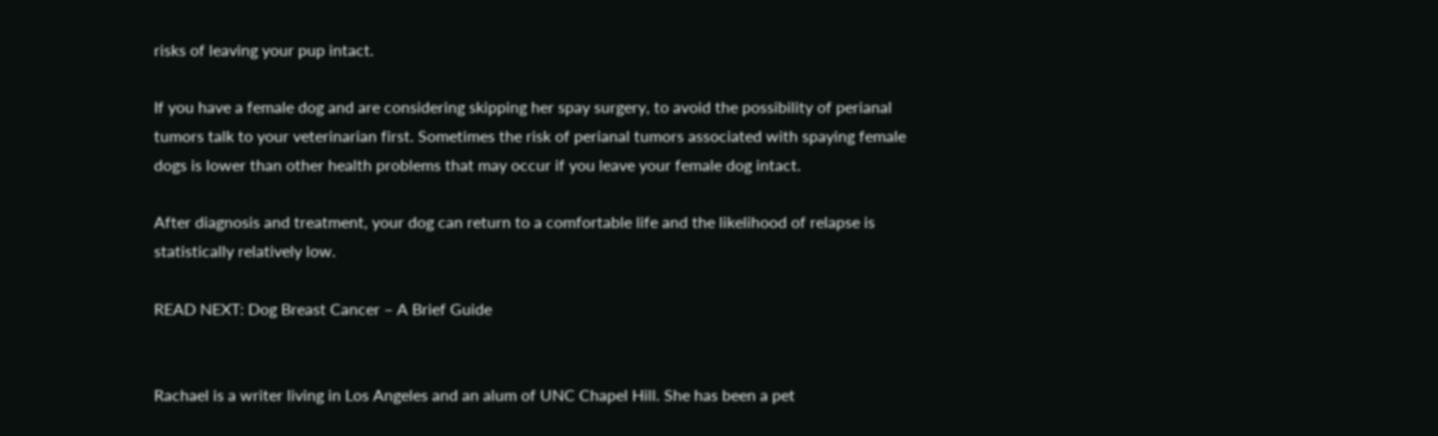risks of leaving your pup intact.

If you have a female dog and are considering skipping her spay surgery, to avoid the possibility of perianal tumors talk to your veterinarian first. Sometimes the risk of perianal tumors associated with spaying female dogs is lower than other health problems that may occur if you leave your female dog intact.

After diagnosis and treatment, your dog can return to a comfortable life and the likelihood of relapse is statistically relatively low.

READ NEXT: Dog Breast Cancer – A Brief Guide


Rachael is a writer living in Los Angeles and an alum of UNC Chapel Hill. She has been a pet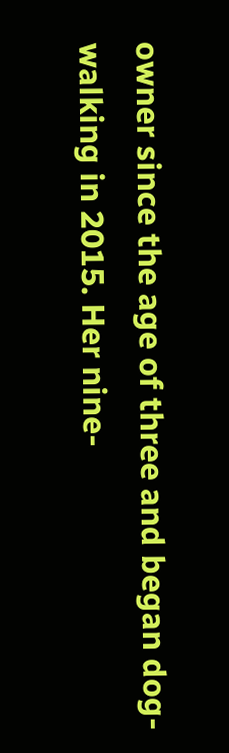owner since the age of three and began dog-walking in 2015. Her nine-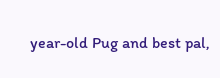year-old Pug and best pal,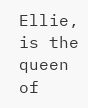Ellie, is the queen of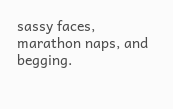sassy faces, marathon naps, and begging.